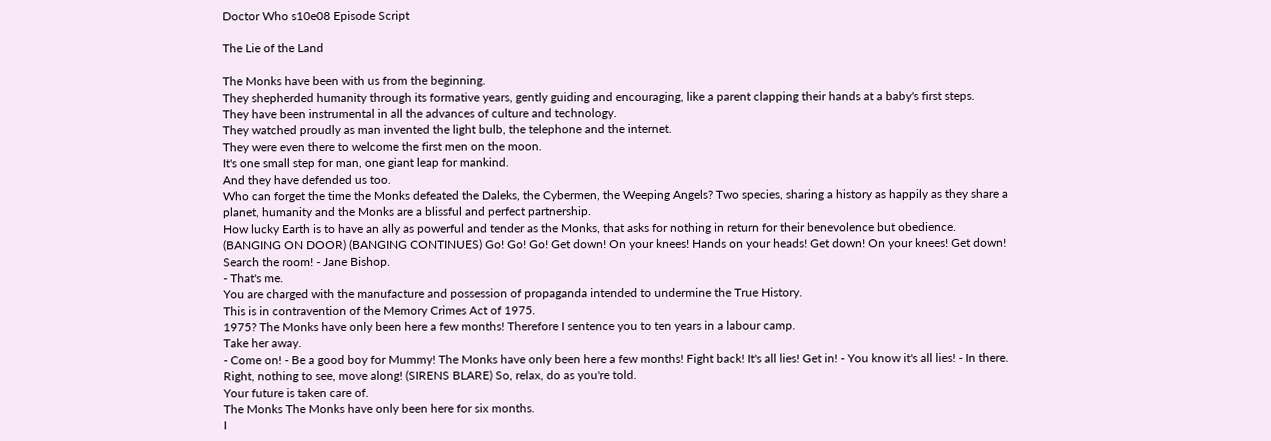Doctor Who s10e08 Episode Script

The Lie of the Land

The Monks have been with us from the beginning.
They shepherded humanity through its formative years, gently guiding and encouraging, like a parent clapping their hands at a baby's first steps.
They have been instrumental in all the advances of culture and technology.
They watched proudly as man invented the light bulb, the telephone and the internet.
They were even there to welcome the first men on the moon.
It's one small step for man, one giant leap for mankind.
And they have defended us too.
Who can forget the time the Monks defeated the Daleks, the Cybermen, the Weeping Angels? Two species, sharing a history as happily as they share a planet, humanity and the Monks are a blissful and perfect partnership.
How lucky Earth is to have an ally as powerful and tender as the Monks, that asks for nothing in return for their benevolence but obedience.
(BANGING ON DOOR) (BANGING CONTINUES) Go! Go! Go! Get down! On your knees! Hands on your heads! Get down! On your knees! Get down! Search the room! - Jane Bishop.
- That's me.
You are charged with the manufacture and possession of propaganda intended to undermine the True History.
This is in contravention of the Memory Crimes Act of 1975.
1975? The Monks have only been here a few months! Therefore I sentence you to ten years in a labour camp.
Take her away.
- Come on! - Be a good boy for Mummy! The Monks have only been here a few months! Fight back! It's all lies! Get in! - You know it's all lies! - In there.
Right, nothing to see, move along! (SIRENS BLARE) So, relax, do as you're told.
Your future is taken care of.
The Monks The Monks have only been here for six months.
I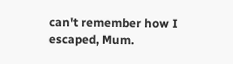can't remember how I escaped, Mum.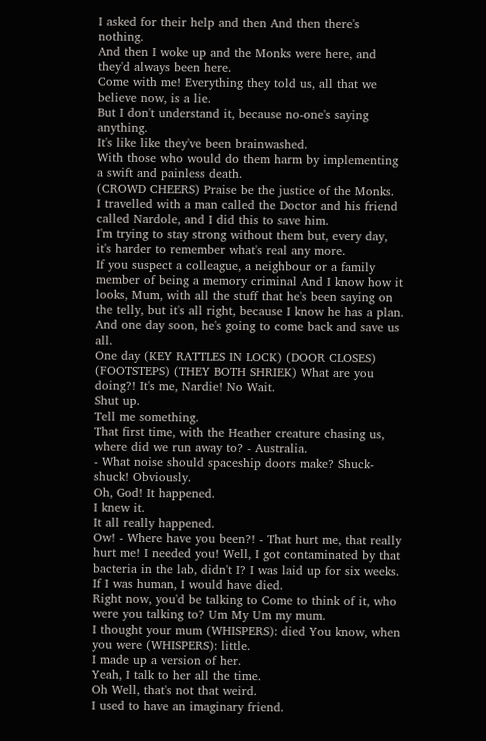I asked for their help and then And then there's nothing.
And then I woke up and the Monks were here, and they'd always been here.
Come with me! Everything they told us, all that we believe now, is a lie.
But I don't understand it, because no-one's saying anything.
It's like like they've been brainwashed.
With those who would do them harm by implementing a swift and painless death.
(CROWD CHEERS) Praise be the justice of the Monks.
I travelled with a man called the Doctor and his friend called Nardole, and I did this to save him.
I'm trying to stay strong without them but, every day, it's harder to remember what's real any more.
If you suspect a colleague, a neighbour or a family member of being a memory criminal And I know how it looks, Mum, with all the stuff that he's been saying on the telly, but it's all right, because I know he has a plan.
And one day soon, he's going to come back and save us all.
One day (KEY RATTLES IN LOCK) (DOOR CLOSES) (FOOTSTEPS) (THEY BOTH SHRIEK) What are you doing?! It's me, Nardie! No Wait.
Shut up.
Tell me something.
That first time, with the Heather creature chasing us, where did we run away to? - Australia.
- What noise should spaceship doors make? Shuck-shuck! Obviously.
Oh, God! It happened.
I knew it.
It all really happened.
Ow! - Where have you been?! - That hurt me, that really hurt me! I needed you! Well, I got contaminated by that bacteria in the lab, didn't I? I was laid up for six weeks.
If I was human, I would have died.
Right now, you'd be talking to Come to think of it, who were you talking to? Um My Um my mum.
I thought your mum (WHISPERS): died You know, when you were (WHISPERS): little.
I made up a version of her.
Yeah, I talk to her all the time.
Oh Well, that's not that weird.
I used to have an imaginary friend.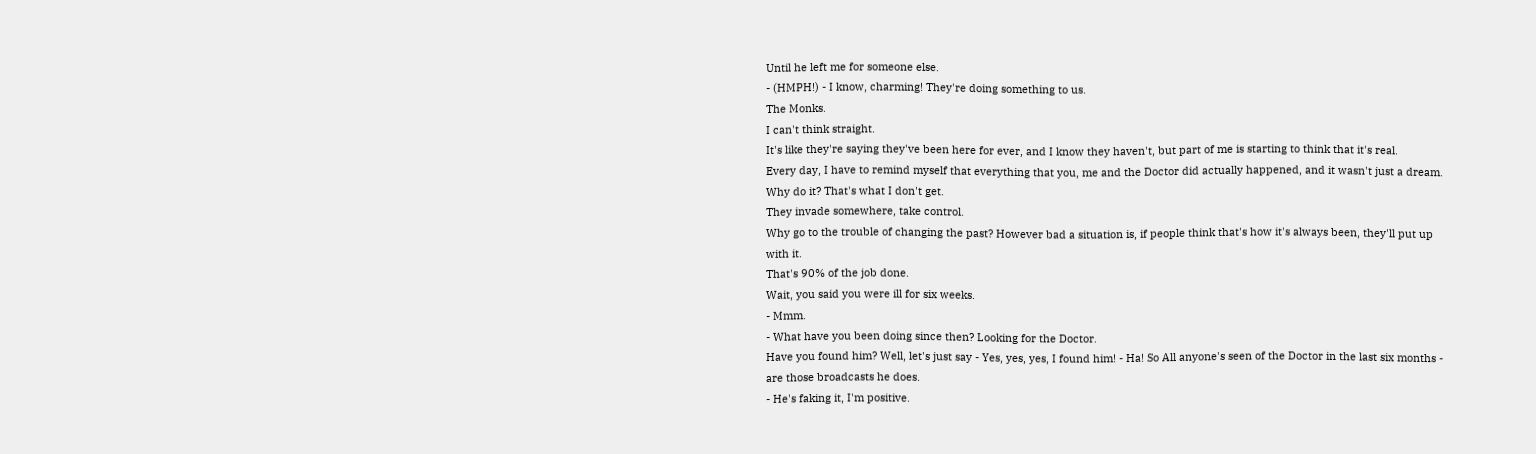Until he left me for someone else.
- (HMPH!) - I know, charming! They're doing something to us.
The Monks.
I can't think straight.
It's like they're saying they've been here for ever, and I know they haven't, but part of me is starting to think that it's real.
Every day, I have to remind myself that everything that you, me and the Doctor did actually happened, and it wasn't just a dream.
Why do it? That's what I don't get.
They invade somewhere, take control.
Why go to the trouble of changing the past? However bad a situation is, if people think that's how it's always been, they'll put up with it.
That's 90% of the job done.
Wait, you said you were ill for six weeks.
- Mmm.
- What have you been doing since then? Looking for the Doctor.
Have you found him? Well, let's just say - Yes, yes, yes, I found him! - Ha! So All anyone's seen of the Doctor in the last six months - are those broadcasts he does.
- He's faking it, I'm positive.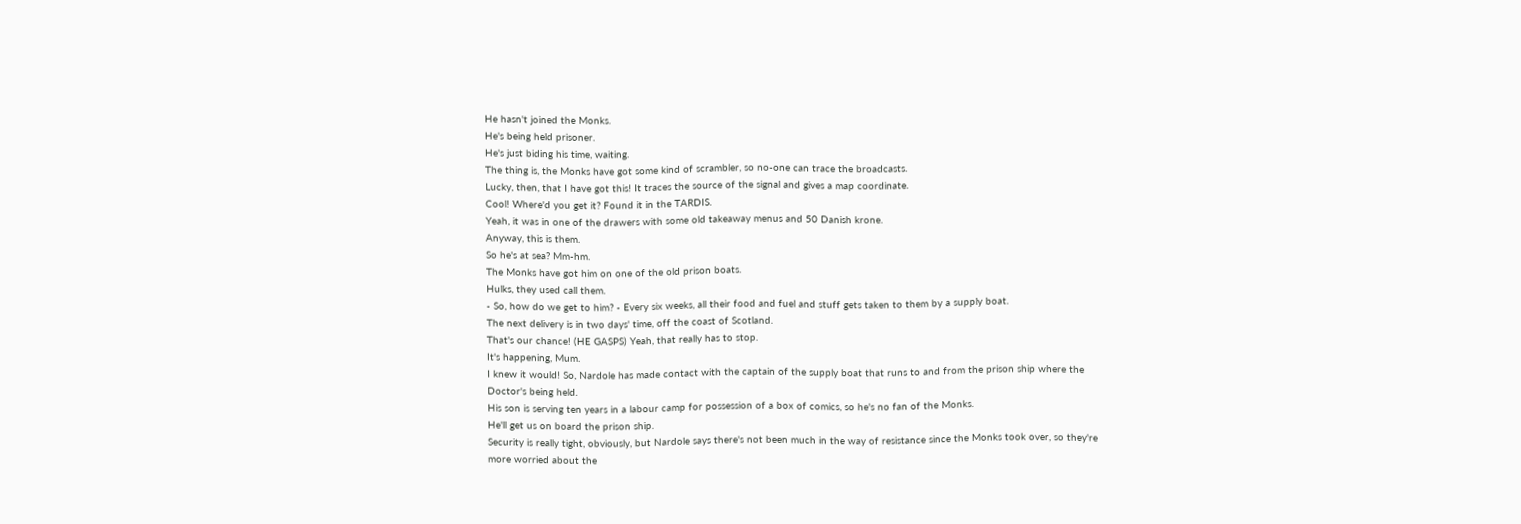He hasn't joined the Monks.
He's being held prisoner.
He's just biding his time, waiting.
The thing is, the Monks have got some kind of scrambler, so no-one can trace the broadcasts.
Lucky, then, that I have got this! It traces the source of the signal and gives a map coordinate.
Cool! Where'd you get it? Found it in the TARDIS.
Yeah, it was in one of the drawers with some old takeaway menus and 50 Danish krone.
Anyway, this is them.
So he's at sea? Mm-hm.
The Monks have got him on one of the old prison boats.
Hulks, they used call them.
- So, how do we get to him? - Every six weeks, all their food and fuel and stuff gets taken to them by a supply boat.
The next delivery is in two days' time, off the coast of Scotland.
That's our chance! (HE GASPS) Yeah, that really has to stop.
It's happening, Mum.
I knew it would! So, Nardole has made contact with the captain of the supply boat that runs to and from the prison ship where the Doctor's being held.
His son is serving ten years in a labour camp for possession of a box of comics, so he's no fan of the Monks.
He'll get us on board the prison ship.
Security is really tight, obviously, but Nardole says there's not been much in the way of resistance since the Monks took over, so they're more worried about the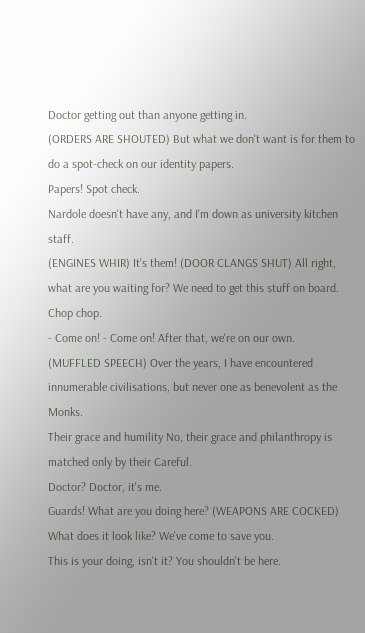Doctor getting out than anyone getting in.
(ORDERS ARE SHOUTED) But what we don't want is for them to do a spot-check on our identity papers.
Papers! Spot check.
Nardole doesn't have any, and I'm down as university kitchen staff.
(ENGINES WHIR) It's them! (DOOR CLANGS SHUT) All right, what are you waiting for? We need to get this stuff on board.
Chop chop.
- Come on! - Come on! After that, we're on our own.
(MUFFLED SPEECH) Over the years, I have encountered innumerable civilisations, but never one as benevolent as the Monks.
Their grace and humility No, their grace and philanthropy is matched only by their Careful.
Doctor? Doctor, it's me.
Guards! What are you doing here? (WEAPONS ARE COCKED) What does it look like? We've come to save you.
This is your doing, isn't it? You shouldn't be here.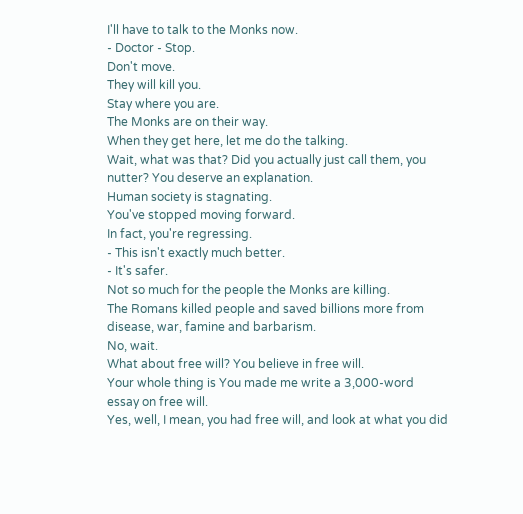I'll have to talk to the Monks now.
- Doctor - Stop.
Don't move.
They will kill you.
Stay where you are.
The Monks are on their way.
When they get here, let me do the talking.
Wait, what was that? Did you actually just call them, you nutter? You deserve an explanation.
Human society is stagnating.
You've stopped moving forward.
In fact, you're regressing.
- This isn't exactly much better.
- It's safer.
Not so much for the people the Monks are killing.
The Romans killed people and saved billions more from disease, war, famine and barbarism.
No, wait.
What about free will? You believe in free will.
Your whole thing is You made me write a 3,000-word essay on free will.
Yes, well, I mean, you had free will, and look at what you did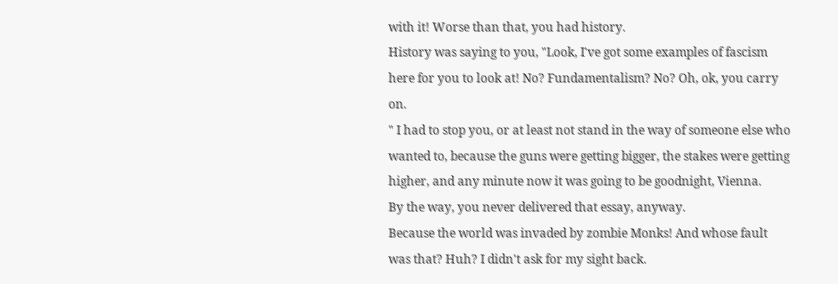with it! Worse than that, you had history.
History was saying to you, "Look, I've got some examples of fascism here for you to look at! No? Fundamentalism? No? Oh, ok, you carry on.
" I had to stop you, or at least not stand in the way of someone else who wanted to, because the guns were getting bigger, the stakes were getting higher, and any minute now it was going to be goodnight, Vienna.
By the way, you never delivered that essay, anyway.
Because the world was invaded by zombie Monks! And whose fault was that? Huh? I didn't ask for my sight back.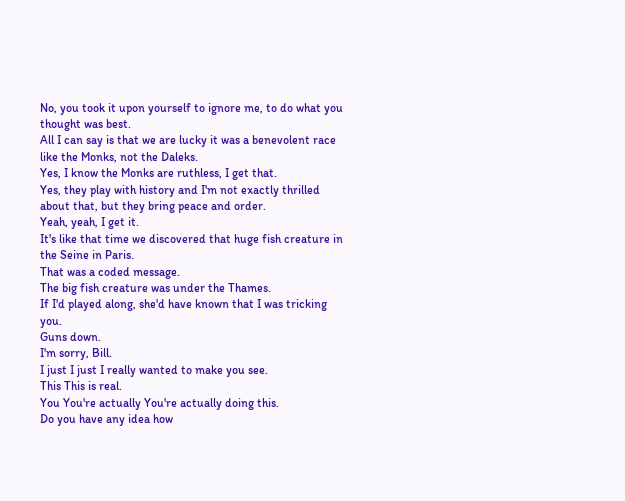No, you took it upon yourself to ignore me, to do what you thought was best.
All I can say is that we are lucky it was a benevolent race like the Monks, not the Daleks.
Yes, I know the Monks are ruthless, I get that.
Yes, they play with history and I'm not exactly thrilled about that, but they bring peace and order.
Yeah, yeah, I get it.
It's like that time we discovered that huge fish creature in the Seine in Paris.
That was a coded message.
The big fish creature was under the Thames.
If I'd played along, she'd have known that I was tricking you.
Guns down.
I'm sorry, Bill.
I just I just I really wanted to make you see.
This This is real.
You You're actually You're actually doing this.
Do you have any idea how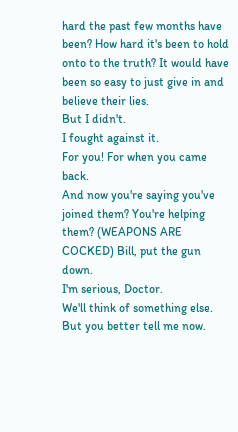hard the past few months have been? How hard it's been to hold onto to the truth? It would have been so easy to just give in and believe their lies.
But I didn't.
I fought against it.
For you! For when you came back.
And now you're saying you've joined them? You're helping them? (WEAPONS ARE COCKED) Bill, put the gun down.
I'm serious, Doctor.
We'll think of something else.
But you better tell me now.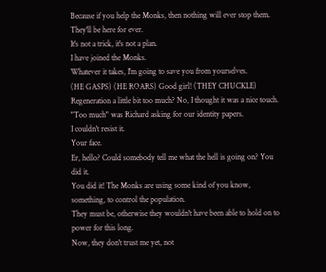Because if you help the Monks, then nothing will ever stop them.
They'll be here for ever.
It's not a trick, it's not a plan.
I have joined the Monks.
Whatever it takes, I'm going to save you from yourselves.
(HE GASPS) (HE ROARS) Good girl! (THEY CHUCKLE) Regeneration a little bit too much? No, I thought it was a nice touch.
"Too much" was Richard asking for our identity papers.
I couldn't resist it.
Your face.
Er, hello? Could somebody tell me what the hell is going on? You did it.
You did it! The Monks are using some kind of you know, something, to control the population.
They must be, otherwise they wouldn't have been able to hold on to power for this long.
Now, they don't trust me yet, not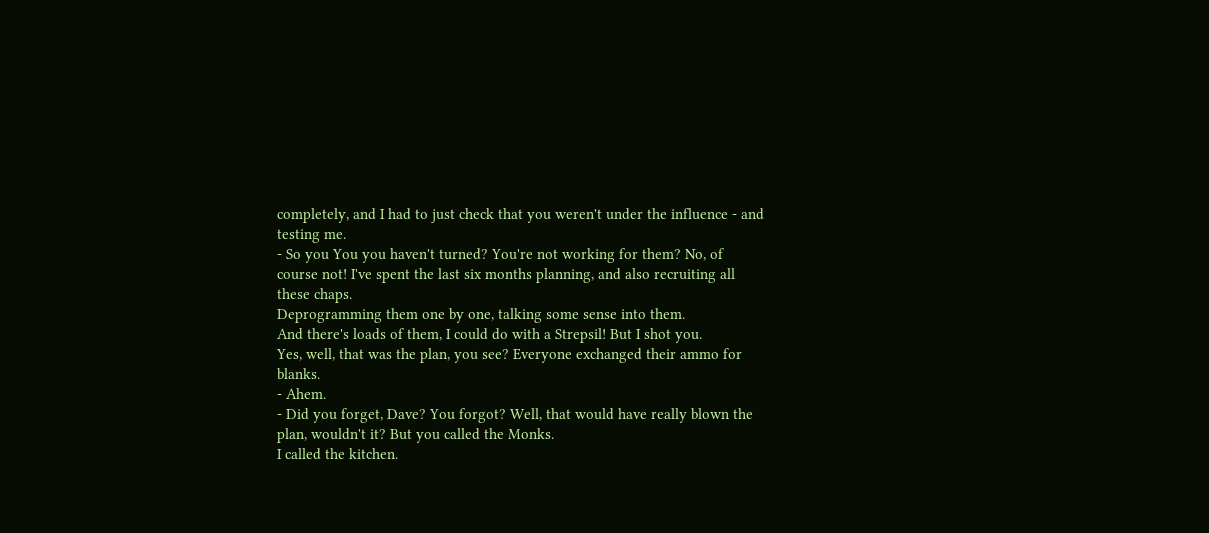completely, and I had to just check that you weren't under the influence - and testing me.
- So you You you haven't turned? You're not working for them? No, of course not! I've spent the last six months planning, and also recruiting all these chaps.
Deprogramming them one by one, talking some sense into them.
And there's loads of them, I could do with a Strepsil! But I shot you.
Yes, well, that was the plan, you see? Everyone exchanged their ammo for blanks.
- Ahem.
- Did you forget, Dave? You forgot? Well, that would have really blown the plan, wouldn't it? But you called the Monks.
I called the kitchen.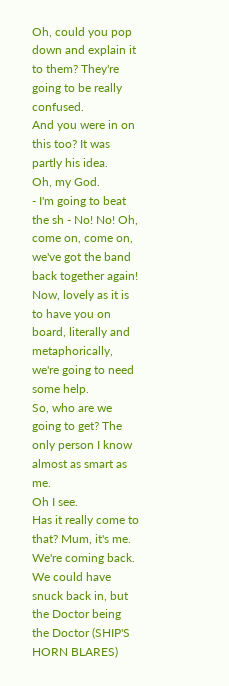Oh, could you pop down and explain it to them? They're going to be really confused.
And you were in on this too? It was partly his idea.
Oh, my God.
- I'm going to beat the sh - No! No! Oh, come on, come on, we've got the band back together again! Now, lovely as it is to have you on board, literally and metaphorically, we're going to need some help.
So, who are we going to get? The only person I know almost as smart as me.
Oh I see.
Has it really come to that? Mum, it's me.
We're coming back.
We could have snuck back in, but the Doctor being the Doctor (SHIP'S HORN BLARES)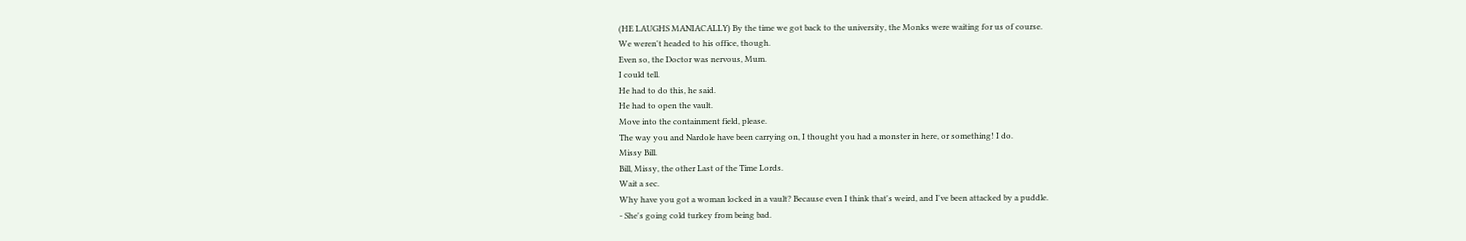(HE LAUGHS MANIACALLY) By the time we got back to the university, the Monks were waiting for us of course.
We weren't headed to his office, though.
Even so, the Doctor was nervous, Mum.
I could tell.
He had to do this, he said.
He had to open the vault.
Move into the containment field, please.
The way you and Nardole have been carrying on, I thought you had a monster in here, or something! I do.
Missy Bill.
Bill, Missy, the other Last of the Time Lords.
Wait a sec.
Why have you got a woman locked in a vault? Because even I think that's weird, and I've been attacked by a puddle.
- She's going cold turkey from being bad.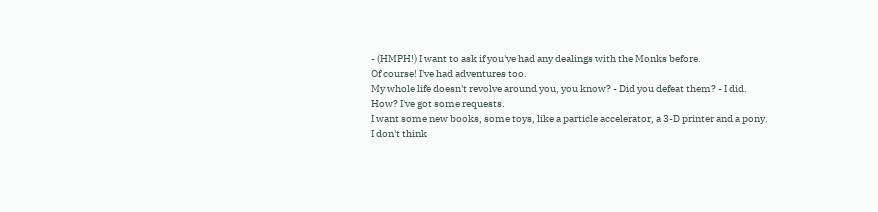- (HMPH!) I want to ask if you've had any dealings with the Monks before.
Of course! I've had adventures too.
My whole life doesn't revolve around you, you know? - Did you defeat them? - I did.
How? I've got some requests.
I want some new books, some toys, like a particle accelerator, a 3-D printer and a pony.
I don't think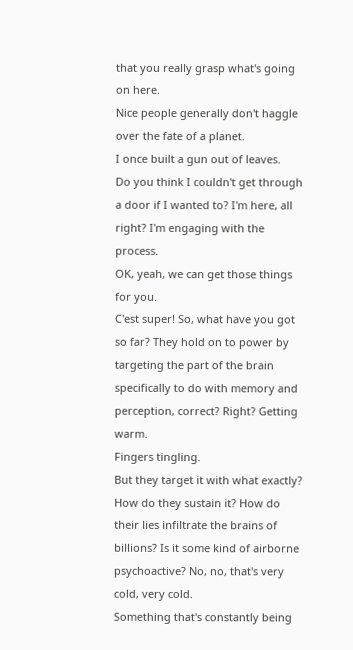that you really grasp what's going on here.
Nice people generally don't haggle over the fate of a planet.
I once built a gun out of leaves.
Do you think I couldn't get through a door if I wanted to? I'm here, all right? I'm engaging with the process.
OK, yeah, we can get those things for you.
C'est super! So, what have you got so far? They hold on to power by targeting the part of the brain specifically to do with memory and perception, correct? Right? Getting warm.
Fingers tingling.
But they target it with what exactly? How do they sustain it? How do their lies infiltrate the brains of billions? Is it some kind of airborne psychoactive? No, no, that's very cold, very cold.
Something that's constantly being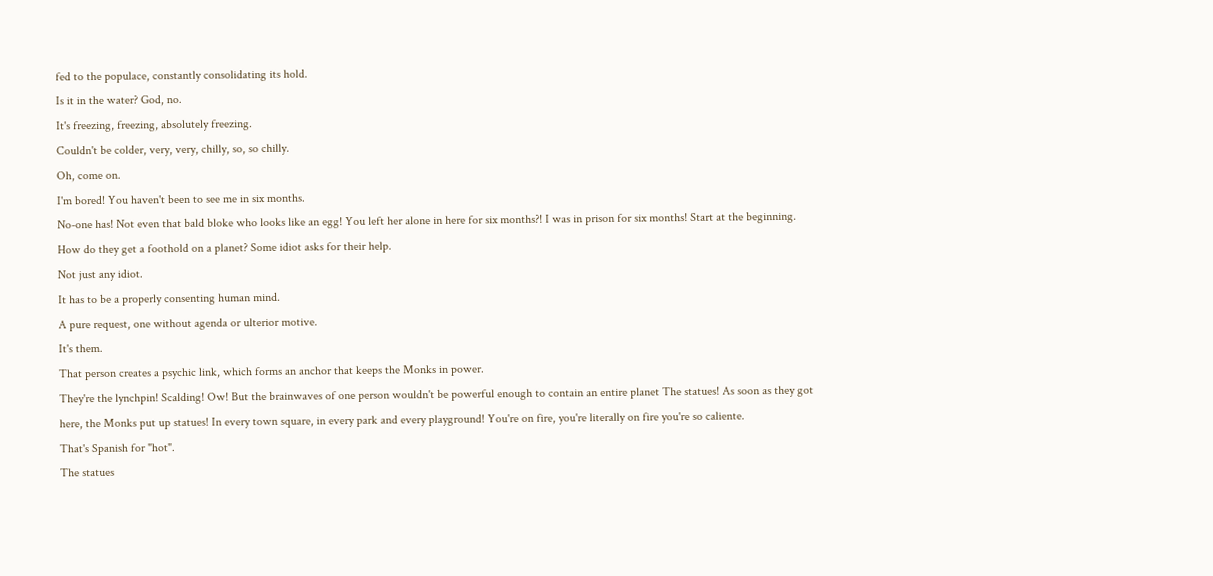fed to the populace, constantly consolidating its hold.
Is it in the water? God, no.
It's freezing, freezing, absolutely freezing.
Couldn't be colder, very, very, chilly, so, so chilly.
Oh, come on.
I'm bored! You haven't been to see me in six months.
No-one has! Not even that bald bloke who looks like an egg! You left her alone in here for six months?! I was in prison for six months! Start at the beginning.
How do they get a foothold on a planet? Some idiot asks for their help.
Not just any idiot.
It has to be a properly consenting human mind.
A pure request, one without agenda or ulterior motive.
It's them.
That person creates a psychic link, which forms an anchor that keeps the Monks in power.
They're the lynchpin! Scalding! Ow! But the brainwaves of one person wouldn't be powerful enough to contain an entire planet The statues! As soon as they got here, the Monks put up statues! In every town square, in every park and every playground! You're on fire, you're literally on fire you're so caliente.
That's Spanish for "hot".
The statues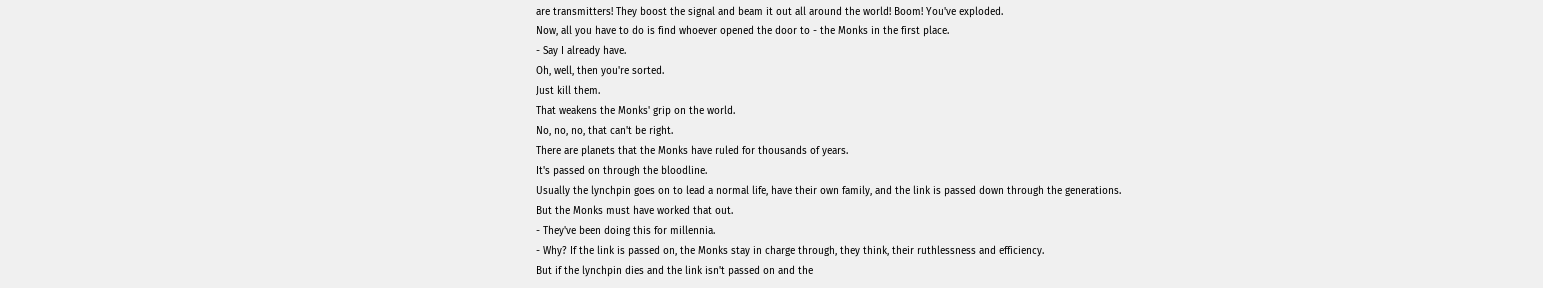are transmitters! They boost the signal and beam it out all around the world! Boom! You've exploded.
Now, all you have to do is find whoever opened the door to - the Monks in the first place.
- Say I already have.
Oh, well, then you're sorted.
Just kill them.
That weakens the Monks' grip on the world.
No, no, no, that can't be right.
There are planets that the Monks have ruled for thousands of years.
It's passed on through the bloodline.
Usually the lynchpin goes on to lead a normal life, have their own family, and the link is passed down through the generations.
But the Monks must have worked that out.
- They've been doing this for millennia.
- Why? If the link is passed on, the Monks stay in charge through, they think, their ruthlessness and efficiency.
But if the lynchpin dies and the link isn't passed on and the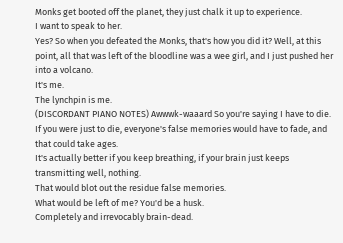Monks get booted off the planet, they just chalk it up to experience.
I want to speak to her.
Yes? So when you defeated the Monks, that's how you did it? Well, at this point, all that was left of the bloodline was a wee girl, and I just pushed her into a volcano.
It's me.
The lynchpin is me.
(DISCORDANT PIANO NOTES) Awwwk-waaard So you're saying I have to die.
If you were just to die, everyone's false memories would have to fade, and that could take ages.
It's actually better if you keep breathing, if your brain just keeps transmitting well, nothing.
That would blot out the residue false memories.
What would be left of me? You'd be a husk.
Completely and irrevocably brain-dead.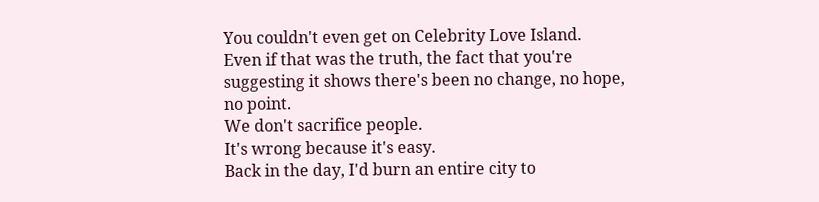You couldn't even get on Celebrity Love Island.
Even if that was the truth, the fact that you're suggesting it shows there's been no change, no hope, no point.
We don't sacrifice people.
It's wrong because it's easy.
Back in the day, I'd burn an entire city to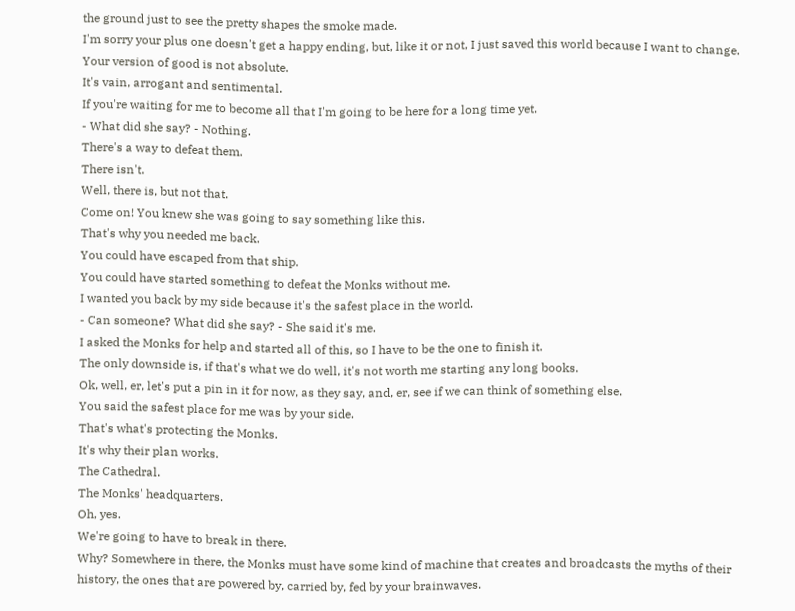the ground just to see the pretty shapes the smoke made.
I'm sorry your plus one doesn't get a happy ending, but, like it or not, I just saved this world because I want to change.
Your version of good is not absolute.
It's vain, arrogant and sentimental.
If you're waiting for me to become all that I'm going to be here for a long time yet.
- What did she say? - Nothing.
There's a way to defeat them.
There isn't.
Well, there is, but not that.
Come on! You knew she was going to say something like this.
That's why you needed me back.
You could have escaped from that ship.
You could have started something to defeat the Monks without me.
I wanted you back by my side because it's the safest place in the world.
- Can someone? What did she say? - She said it's me.
I asked the Monks for help and started all of this, so I have to be the one to finish it.
The only downside is, if that's what we do well, it's not worth me starting any long books.
Ok, well, er, let's put a pin in it for now, as they say, and, er, see if we can think of something else.
You said the safest place for me was by your side.
That's what's protecting the Monks.
It's why their plan works.
The Cathedral.
The Monks' headquarters.
Oh, yes.
We're going to have to break in there.
Why? Somewhere in there, the Monks must have some kind of machine that creates and broadcasts the myths of their history, the ones that are powered by, carried by, fed by your brainwaves.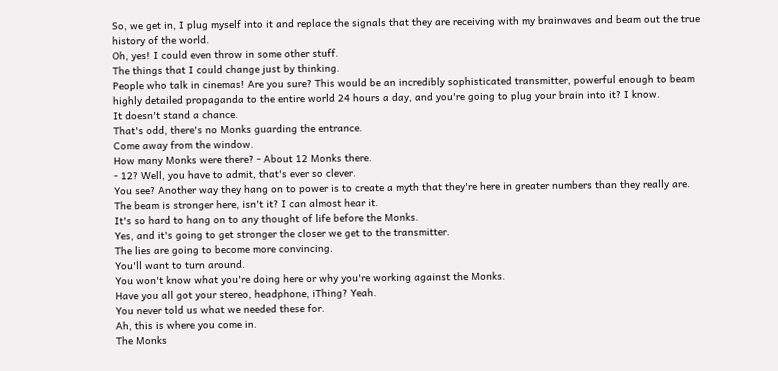So, we get in, I plug myself into it and replace the signals that they are receiving with my brainwaves and beam out the true history of the world.
Oh, yes! I could even throw in some other stuff.
The things that I could change just by thinking.
People who talk in cinemas! Are you sure? This would be an incredibly sophisticated transmitter, powerful enough to beam highly detailed propaganda to the entire world 24 hours a day, and you're going to plug your brain into it? I know.
It doesn't stand a chance.
That's odd, there's no Monks guarding the entrance.
Come away from the window.
How many Monks were there? - About 12 Monks there.
- 12? Well, you have to admit, that's ever so clever.
You see? Another way they hang on to power is to create a myth that they're here in greater numbers than they really are.
The beam is stronger here, isn't it? I can almost hear it.
It's so hard to hang on to any thought of life before the Monks.
Yes, and it's going to get stronger the closer we get to the transmitter.
The lies are going to become more convincing.
You'll want to turn around.
You won't know what you're doing here or why you're working against the Monks.
Have you all got your stereo, headphone, iThing? Yeah.
You never told us what we needed these for.
Ah, this is where you come in.
The Monks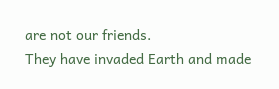are not our friends.
They have invaded Earth and made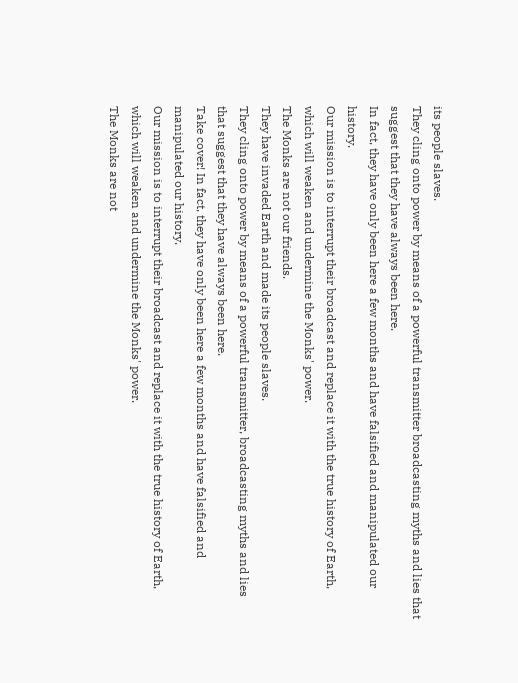its people slaves.
They cling onto power by means of a powerful transmitter broadcasting myths and lies that suggest that they have always been here.
In fact, they have only been here a few months and have falsified and manipulated our history.
Our mission is to interrupt their broadcast and replace it with the true history of Earth, which will weaken and undermine the Monks' power.
The Monks are not our friends.
They have invaded Earth and made its people slaves.
They cling onto power by means of a powerful transmitter, broadcasting myths and lies that suggest that they have always been here.
Take cover! In fact, they have only been here a few months and have falsified and manipulated our history.
Our mission is to interrupt their broadcast and replace it with the true history of Earth, which will weaken and undermine the Monks' power.
The Monks are not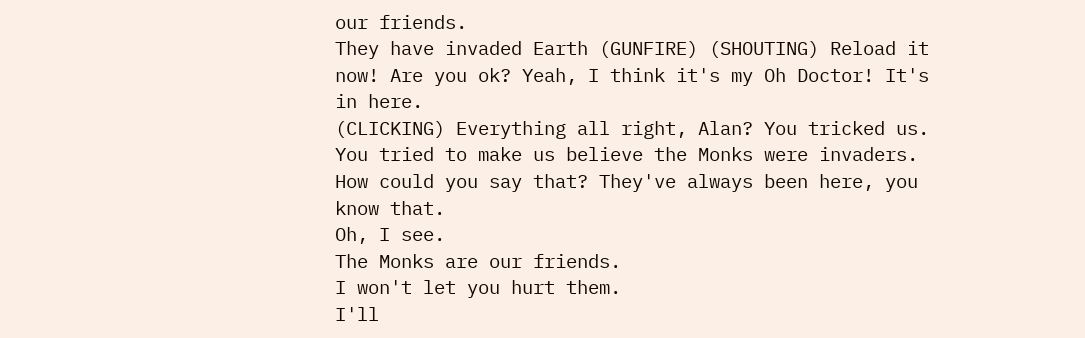our friends.
They have invaded Earth (GUNFIRE) (SHOUTING) Reload it now! Are you ok? Yeah, I think it's my Oh Doctor! It's in here.
(CLICKING) Everything all right, Alan? You tricked us.
You tried to make us believe the Monks were invaders.
How could you say that? They've always been here, you know that.
Oh, I see.
The Monks are our friends.
I won't let you hurt them.
I'll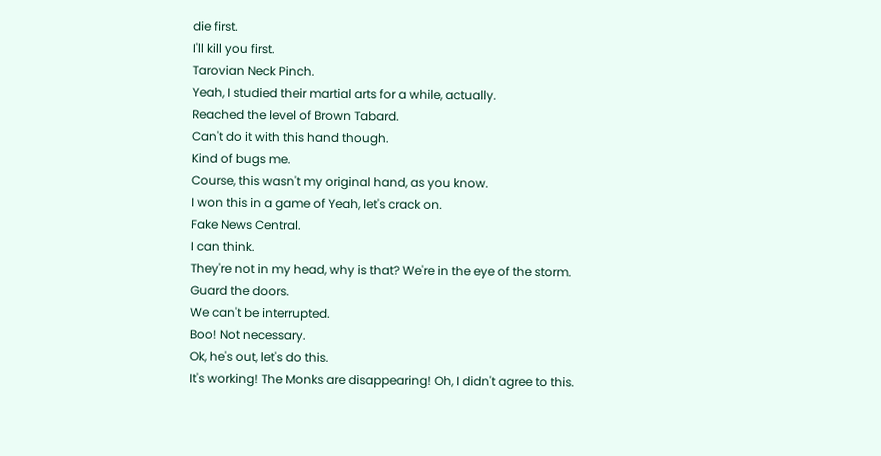die first.
I'll kill you first.
Tarovian Neck Pinch.
Yeah, I studied their martial arts for a while, actually.
Reached the level of Brown Tabard.
Can't do it with this hand though.
Kind of bugs me.
Course, this wasn't my original hand, as you know.
I won this in a game of Yeah, let's crack on.
Fake News Central.
I can think.
They're not in my head, why is that? We're in the eye of the storm.
Guard the doors.
We can't be interrupted.
Boo! Not necessary.
Ok, he's out, let's do this.
It's working! The Monks are disappearing! Oh, I didn't agree to this.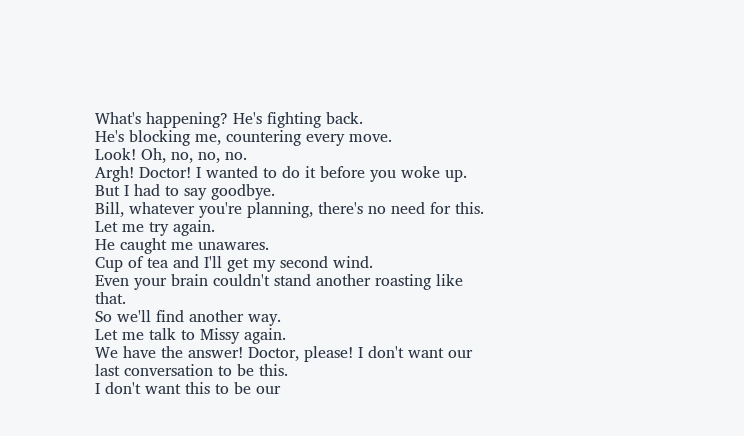What's happening? He's fighting back.
He's blocking me, countering every move.
Look! Oh, no, no, no.
Argh! Doctor! I wanted to do it before you woke up.
But I had to say goodbye.
Bill, whatever you're planning, there's no need for this.
Let me try again.
He caught me unawares.
Cup of tea and I'll get my second wind.
Even your brain couldn't stand another roasting like that.
So we'll find another way.
Let me talk to Missy again.
We have the answer! Doctor, please! I don't want our last conversation to be this.
I don't want this to be our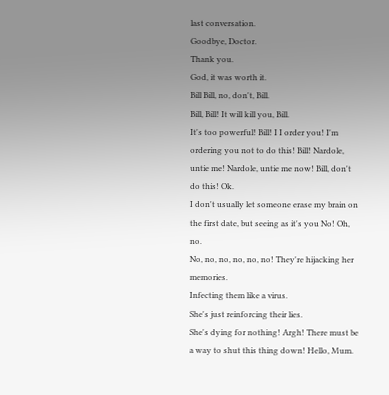last conversation.
Goodbye, Doctor.
Thank you.
God, it was worth it.
Bill Bill, no, don't, Bill.
Bill, Bill! It will kill you, Bill.
It's too powerful! Bill! I I order you! I'm ordering you not to do this! Bill! Nardole, untie me! Nardole, untie me now! Bill, don't do this! Ok.
I don't usually let someone erase my brain on the first date, but seeing as it's you No! Oh, no.
No, no, no, no, no, no! They're hijacking her memories.
Infecting them like a virus.
She's just reinforcing their lies.
She's dying for nothing! Argh! There must be a way to shut this thing down! Hello, Mum.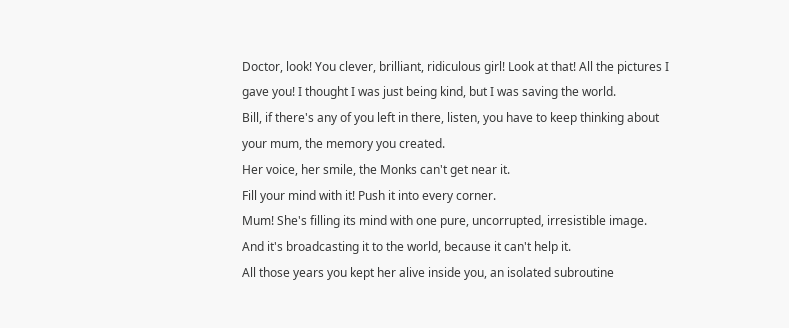Doctor, look! You clever, brilliant, ridiculous girl! Look at that! All the pictures I gave you! I thought I was just being kind, but I was saving the world.
Bill, if there's any of you left in there, listen, you have to keep thinking about your mum, the memory you created.
Her voice, her smile, the Monks can't get near it.
Fill your mind with it! Push it into every corner.
Mum! She's filling its mind with one pure, uncorrupted, irresistible image.
And it's broadcasting it to the world, because it can't help it.
All those years you kept her alive inside you, an isolated subroutine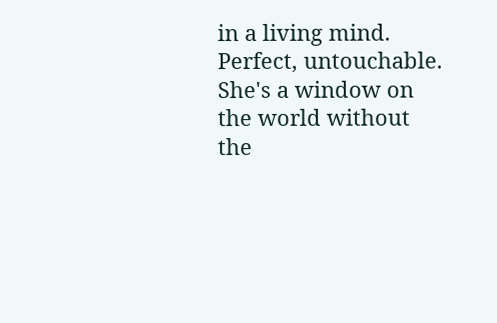in a living mind.
Perfect, untouchable.
She's a window on the world without the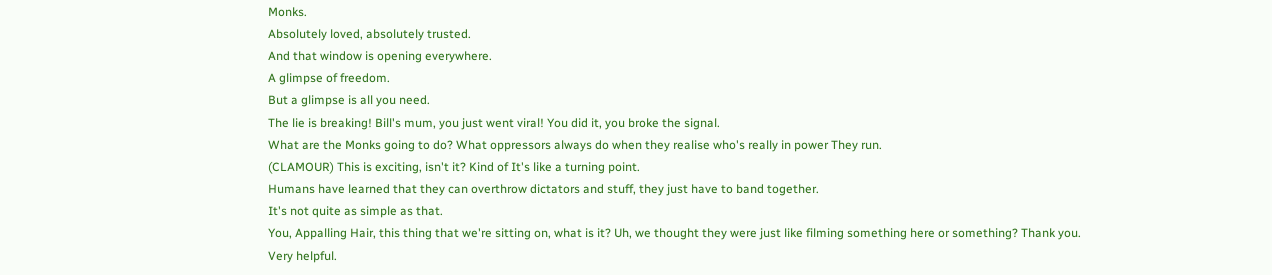Monks.
Absolutely loved, absolutely trusted.
And that window is opening everywhere.
A glimpse of freedom.
But a glimpse is all you need.
The lie is breaking! Bill's mum, you just went viral! You did it, you broke the signal.
What are the Monks going to do? What oppressors always do when they realise who's really in power They run.
(CLAMOUR) This is exciting, isn't it? Kind of It's like a turning point.
Humans have learned that they can overthrow dictators and stuff, they just have to band together.
It's not quite as simple as that.
You, Appalling Hair, this thing that we're sitting on, what is it? Uh, we thought they were just like filming something here or something? Thank you.
Very helpful.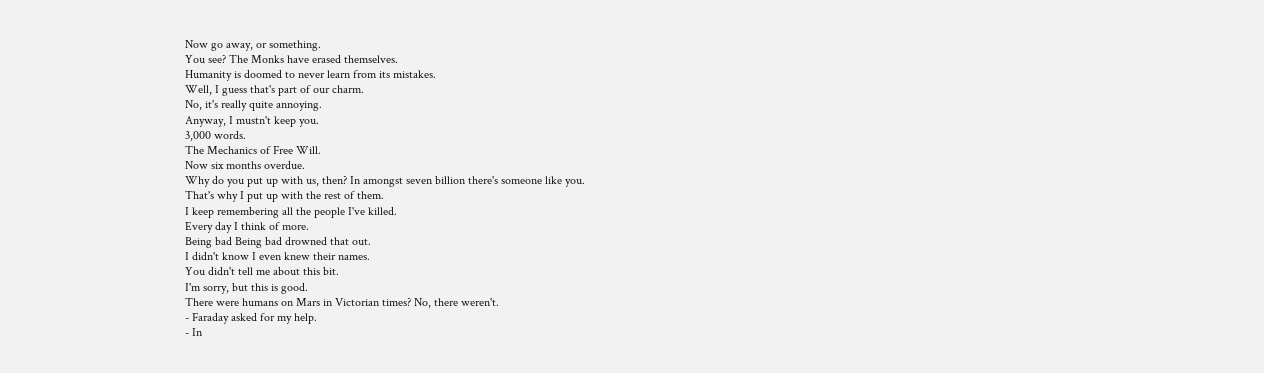Now go away, or something.
You see? The Monks have erased themselves.
Humanity is doomed to never learn from its mistakes.
Well, I guess that's part of our charm.
No, it's really quite annoying.
Anyway, I mustn't keep you.
3,000 words.
The Mechanics of Free Will.
Now six months overdue.
Why do you put up with us, then? In amongst seven billion there's someone like you.
That's why I put up with the rest of them.
I keep remembering all the people I've killed.
Every day I think of more.
Being bad Being bad drowned that out.
I didn't know I even knew their names.
You didn't tell me about this bit.
I'm sorry, but this is good.
There were humans on Mars in Victorian times? No, there weren't.
- Faraday asked for my help.
- In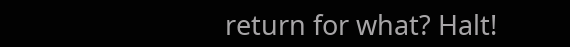return for what? Halt!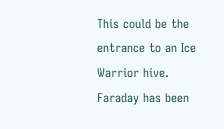This could be the entrance to an Ice Warrior hive.
Faraday has been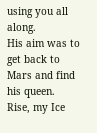using you all along.
His aim was to get back to Mars and find his queen.
Rise, my Ice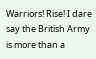Warriors! Rise! I dare say the British Army is more than a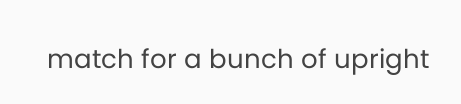match for a bunch of upright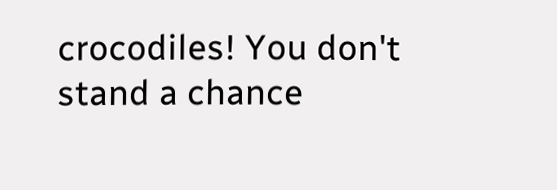crocodiles! You don't stand a chance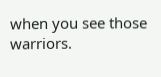when you see those warriors.